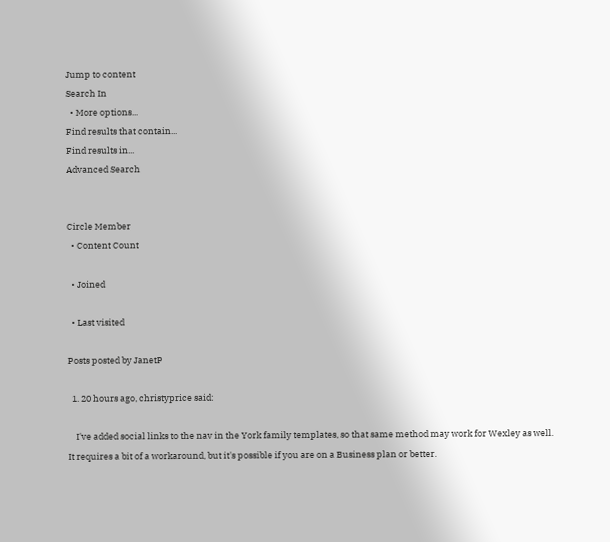Jump to content
Search In
  • More options...
Find results that contain...
Find results in...
Advanced Search


Circle Member
  • Content Count

  • Joined

  • Last visited

Posts posted by JanetP

  1. 20 hours ago, christyprice said:

    I've added social links to the nav in the York family templates, so that same method may work for Wexley as well. It requires a bit of a workaround, but it's possible if you are on a Business plan or better.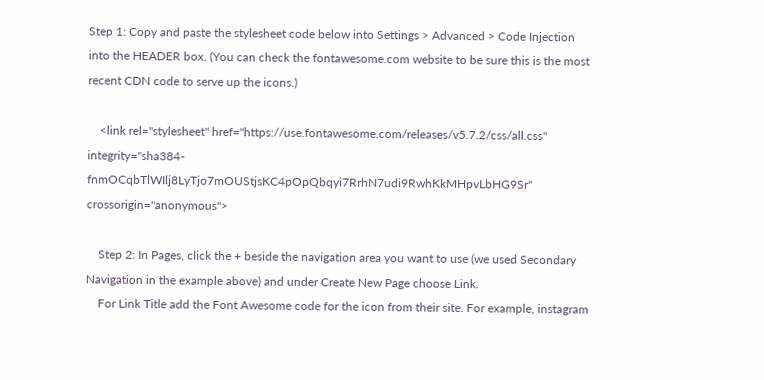Step 1: Copy and paste the stylesheet code below into Settings > Advanced > Code Injection into the HEADER box. (You can check the fontawesome.com website to be sure this is the most recent CDN code to serve up the icons.)

    <link rel="stylesheet" href="https://use.fontawesome.com/releases/v5.7.2/css/all.css" integrity="sha384-fnmOCqbTlWIlj8LyTjo7mOUStjsKC4pOpQbqyi7RrhN7udi9RwhKkMHpvLbHG9Sr" crossorigin="anonymous">

    Step 2: In Pages, click the + beside the navigation area you want to use (we used Secondary Navigation in the example above) and under Create New Page choose Link.
    For Link Title add the Font Awesome code for the icon from their site. For example, instagram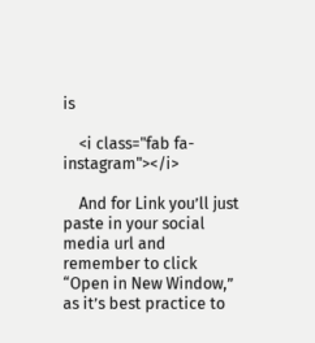is

    <i class="fab fa-instagram"></i>

    And for Link you’ll just paste in your social media url and remember to click “Open in New Window,” as it’s best practice to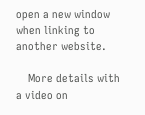open a new window when linking to another website.

    More details with a video on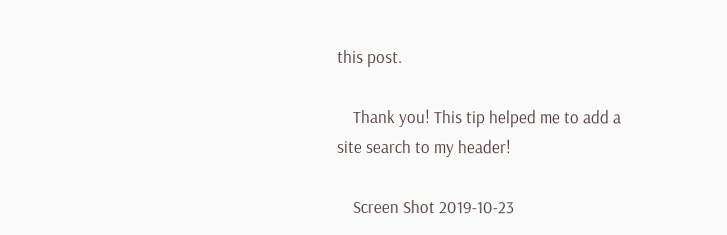this post.

    Thank you! This tip helped me to add a site search to my header!

    Screen Shot 2019-10-23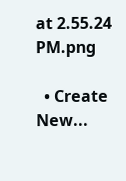at 2.55.24 PM.png

  • Create New...